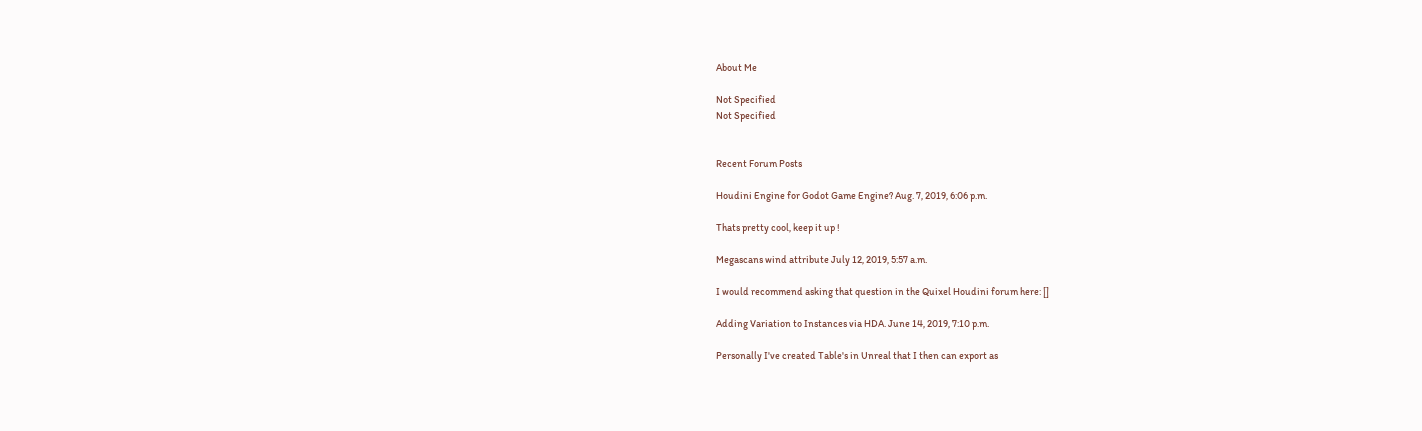About Me

Not Specified
Not Specified


Recent Forum Posts

Houdini Engine for Godot Game Engine? Aug. 7, 2019, 6:06 p.m.

Thats pretty cool, keep it up !

Megascans wind attribute July 12, 2019, 5:57 a.m.

I would recommend asking that question in the Quixel Houdini forum here: []

Adding Variation to Instances via HDA. June 14, 2019, 7:10 p.m.

Personally I've created Table's in Unreal that I then can export as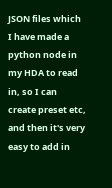JSON files which I have made a python node in my HDA to read in, so I can create preset etc, and then it's very easy to add in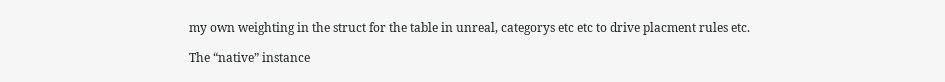my own weighting in the struct for the table in unreal, categorys etc etc to drive placment rules etc.

The “native” instance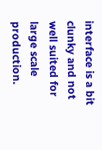interface is a bit clunky and not well suited for large scale production.